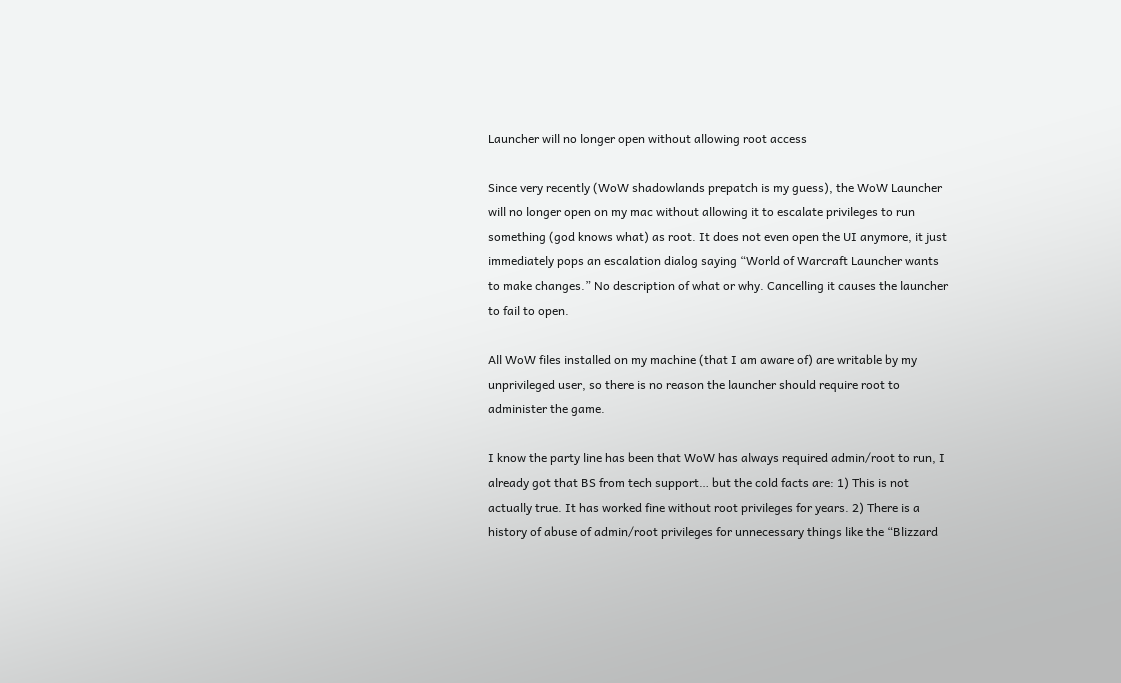Launcher will no longer open without allowing root access

Since very recently (WoW shadowlands prepatch is my guess), the WoW Launcher will no longer open on my mac without allowing it to escalate privileges to run something (god knows what) as root. It does not even open the UI anymore, it just immediately pops an escalation dialog saying “World of Warcraft Launcher wants to make changes.” No description of what or why. Cancelling it causes the launcher to fail to open.

All WoW files installed on my machine (that I am aware of) are writable by my unprivileged user, so there is no reason the launcher should require root to administer the game.

I know the party line has been that WoW has always required admin/root to run, I already got that BS from tech support… but the cold facts are: 1) This is not actually true. It has worked fine without root privileges for years. 2) There is a history of abuse of admin/root privileges for unnecessary things like the “Blizzard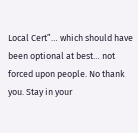Local Cert”… which should have been optional at best… not forced upon people. No thank you. Stay in your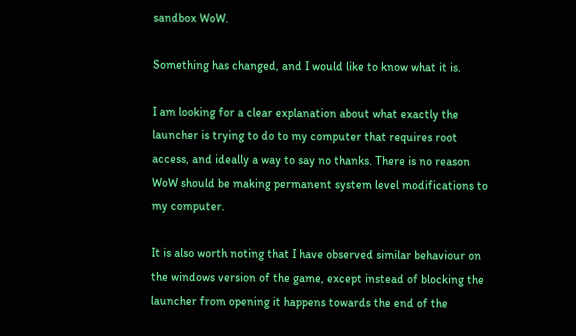sandbox WoW.

Something has changed, and I would like to know what it is.

I am looking for a clear explanation about what exactly the launcher is trying to do to my computer that requires root access, and ideally a way to say no thanks. There is no reason WoW should be making permanent system level modifications to my computer.

It is also worth noting that I have observed similar behaviour on the windows version of the game, except instead of blocking the launcher from opening it happens towards the end of the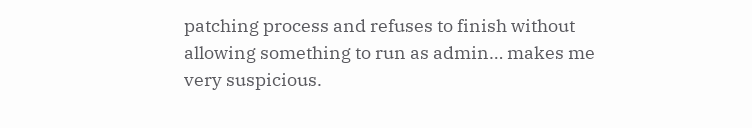patching process and refuses to finish without allowing something to run as admin… makes me very suspicious.